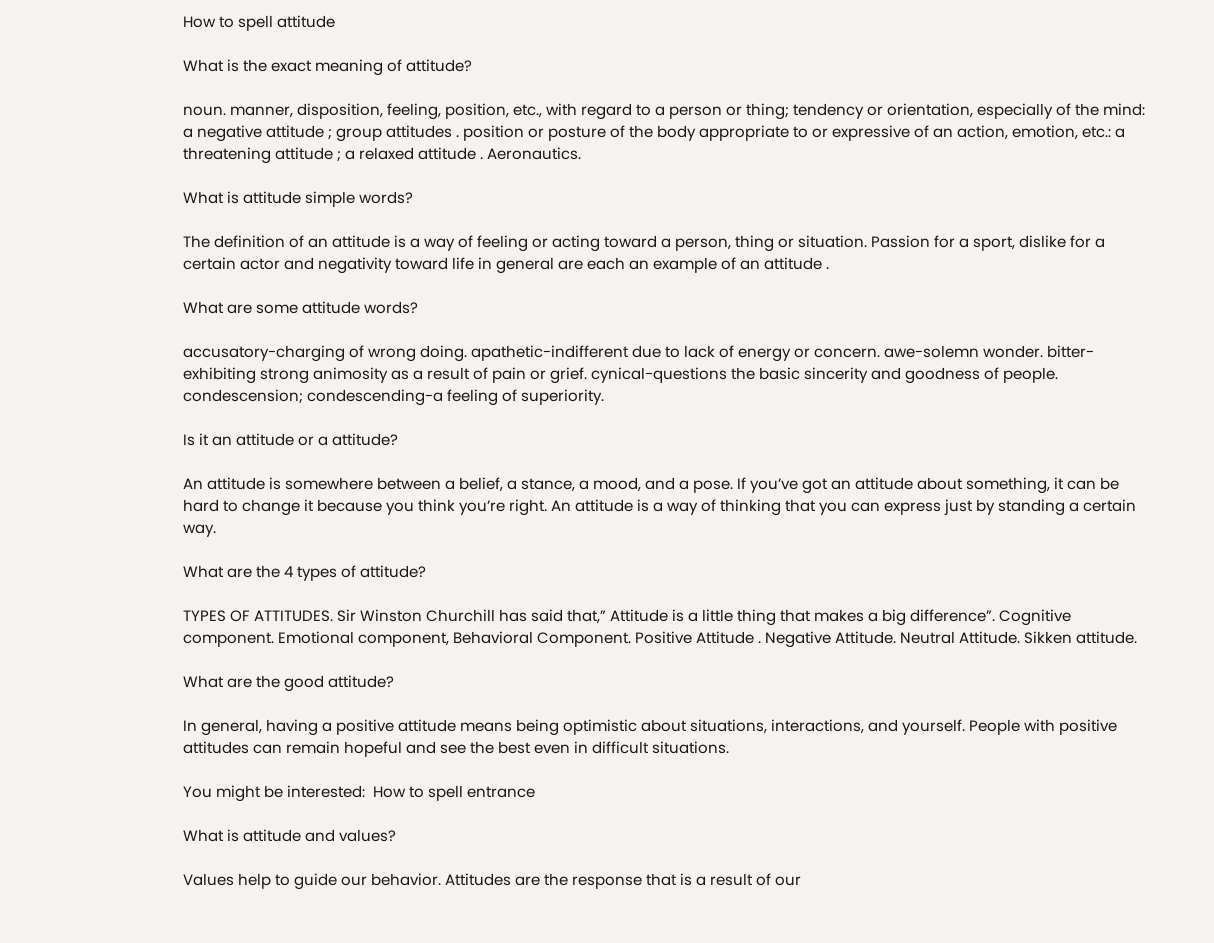How to spell attitude

What is the exact meaning of attitude?

noun. manner, disposition, feeling, position, etc., with regard to a person or thing; tendency or orientation, especially of the mind: a negative attitude ; group attitudes . position or posture of the body appropriate to or expressive of an action, emotion, etc.: a threatening attitude ; a relaxed attitude . Aeronautics.

What is attitude simple words?

The definition of an attitude is a way of feeling or acting toward a person, thing or situation. Passion for a sport, dislike for a certain actor and negativity toward life in general are each an example of an attitude .

What are some attitude words?

accusatory-charging of wrong doing. apathetic-indifferent due to lack of energy or concern. awe-solemn wonder. bitter-exhibiting strong animosity as a result of pain or grief. cynical-questions the basic sincerity and goodness of people. condescension; condescending-a feeling of superiority.

Is it an attitude or a attitude?

An attitude is somewhere between a belief, a stance, a mood, and a pose. If you’ve got an attitude about something, it can be hard to change it because you think you’re right. An attitude is a way of thinking that you can express just by standing a certain way.

What are the 4 types of attitude?

TYPES OF ATTITUDES. Sir Winston Churchill has said that,” Attitude is a little thing that makes a big difference”. Cognitive component. Emotional component, Behavioral Component. Positive Attitude . Negative Attitude. Neutral Attitude. Sikken attitude.

What are the good attitude?

In general, having a positive attitude means being optimistic about situations, interactions, and yourself. People with positive attitudes can remain hopeful and see the best even in difficult situations.

You might be interested:  How to spell entrance

What is attitude and values?

Values help to guide our behavior. Attitudes are the response that is a result of our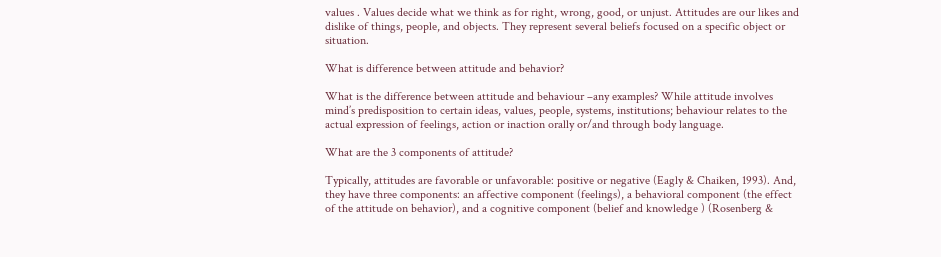values . Values decide what we think as for right, wrong, good, or unjust. Attitudes are our likes and dislike of things, people, and objects. They represent several beliefs focused on a specific object or situation.

What is difference between attitude and behavior?

What is the difference between attitude and behaviour –any examples? While attitude involves mind’s predisposition to certain ideas, values, people, systems, institutions; behaviour relates to the actual expression of feelings, action or inaction orally or/and through body language.

What are the 3 components of attitude?

Typically, attitudes are favorable or unfavorable: positive or negative (Eagly & Chaiken, 1993). And, they have three components: an affective component (feelings), a behavioral component (the effect of the attitude on behavior), and a cognitive component (belief and knowledge ) (Rosenberg &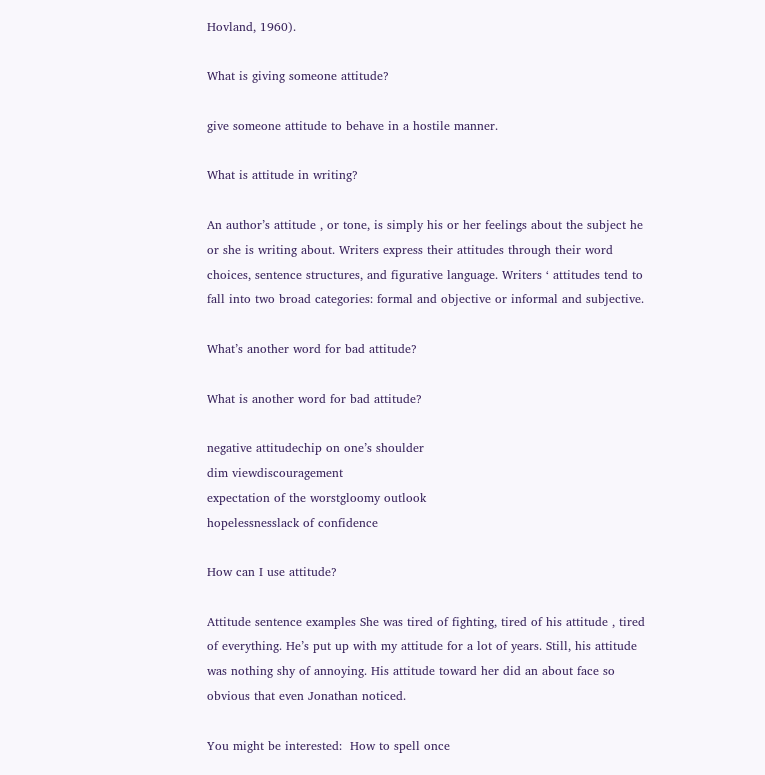Hovland, 1960).

What is giving someone attitude?

give someone attitude to behave in a hostile manner.

What is attitude in writing?

An author’s attitude , or tone, is simply his or her feelings about the subject he or she is writing about. Writers express their attitudes through their word choices, sentence structures, and figurative language. Writers ‘ attitudes tend to fall into two broad categories: formal and objective or informal and subjective.

What’s another word for bad attitude?

What is another word for bad attitude?

negative attitudechip on one’s shoulder
dim viewdiscouragement
expectation of the worstgloomy outlook
hopelessnesslack of confidence

How can I use attitude?

Attitude sentence examples She was tired of fighting, tired of his attitude , tired of everything. He’s put up with my attitude for a lot of years. Still, his attitude was nothing shy of annoying. His attitude toward her did an about face so obvious that even Jonathan noticed.

You might be interested:  How to spell once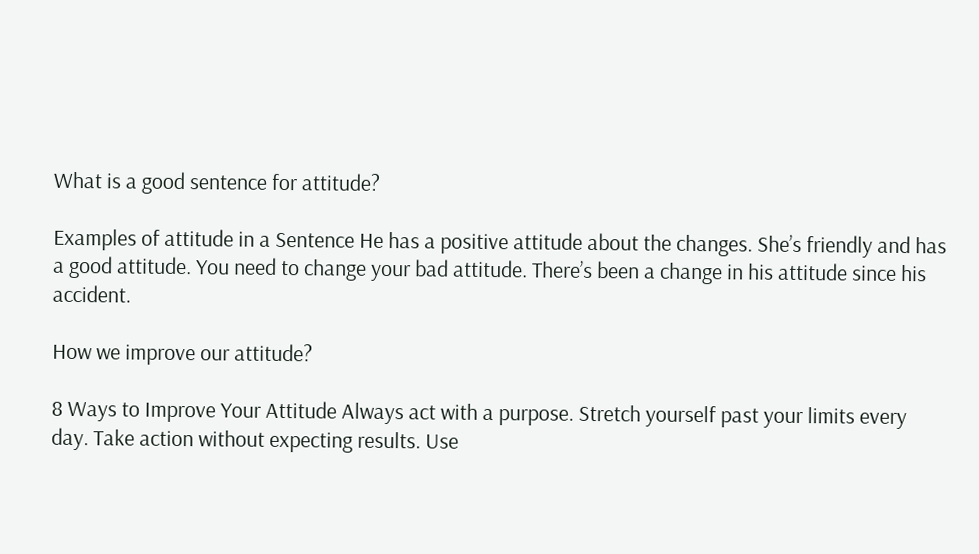What is a good sentence for attitude?

Examples of attitude in a Sentence He has a positive attitude about the changes. She’s friendly and has a good attitude. You need to change your bad attitude. There’s been a change in his attitude since his accident.

How we improve our attitude?

8 Ways to Improve Your Attitude Always act with a purpose. Stretch yourself past your limits every day. Take action without expecting results. Use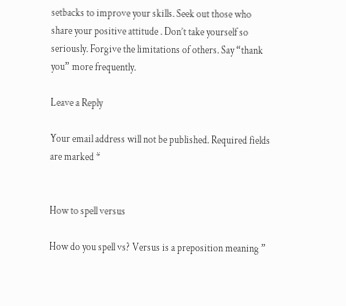setbacks to improve your skills. Seek out those who share your positive attitude . Don’t take yourself so seriously. Forgive the limitations of others. Say “thank you” more frequently.

Leave a Reply

Your email address will not be published. Required fields are marked *


How to spell versus

How do you spell vs? Versus is a preposition meaning ”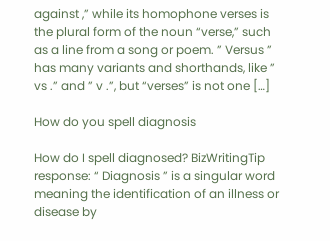against ,” while its homophone verses is the plural form of the noun “verse,” such as a line from a song or poem. ” Versus ” has many variants and shorthands, like ” vs .” and ” v .”, but “verses” is not one […]

How do you spell diagnosis

How do I spell diagnosed? BizWritingTip response: “ Diagnosis ” is a singular word meaning the identification of an illness or disease by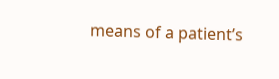means of a patient’s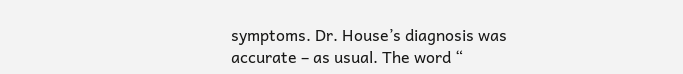symptoms. Dr. House’s diagnosis was accurate – as usual. The word “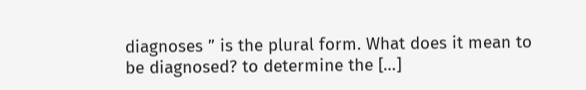diagnoses ” is the plural form. What does it mean to be diagnosed? to determine the […]